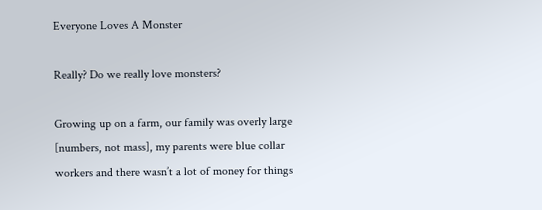Everyone Loves A Monster

Really? Do we really love monsters?

Growing up on a farm, our family was overly large [numbers, not mass], my parents were blue collar workers and there wasn’t a lot of money for things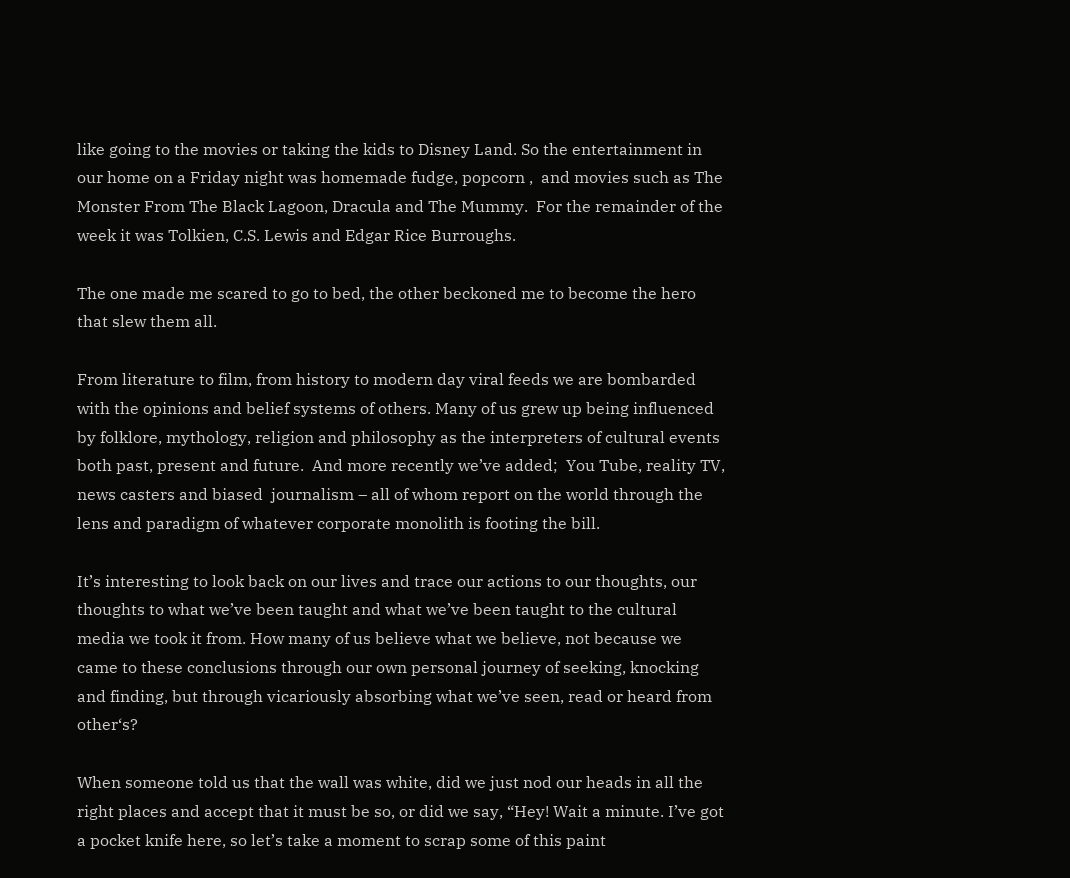like going to the movies or taking the kids to Disney Land. So the entertainment in our home on a Friday night was homemade fudge, popcorn ,  and movies such as The Monster From The Black Lagoon, Dracula and The Mummy.  For the remainder of the week it was Tolkien, C.S. Lewis and Edgar Rice Burroughs.

The one made me scared to go to bed, the other beckoned me to become the hero that slew them all.

From literature to film, from history to modern day viral feeds we are bombarded with the opinions and belief systems of others. Many of us grew up being influenced by folklore, mythology, religion and philosophy as the interpreters of cultural events both past, present and future.  And more recently we’ve added;  You Tube, reality TV, news casters and biased  journalism – all of whom report on the world through the lens and paradigm of whatever corporate monolith is footing the bill.

It’s interesting to look back on our lives and trace our actions to our thoughts, our thoughts to what we’ve been taught and what we’ve been taught to the cultural media we took it from. How many of us believe what we believe, not because we came to these conclusions through our own personal journey of seeking, knocking and finding, but through vicariously absorbing what we’ve seen, read or heard from other‘s?

When someone told us that the wall was white, did we just nod our heads in all the right places and accept that it must be so, or did we say, “Hey! Wait a minute. I’ve got a pocket knife here, so let’s take a moment to scrap some of this paint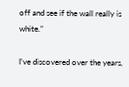off and see if the wall really is white.”

I’ve discovered over the years,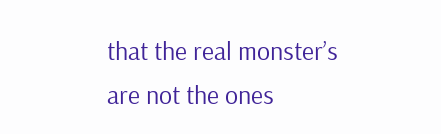that the real monster’s are not the ones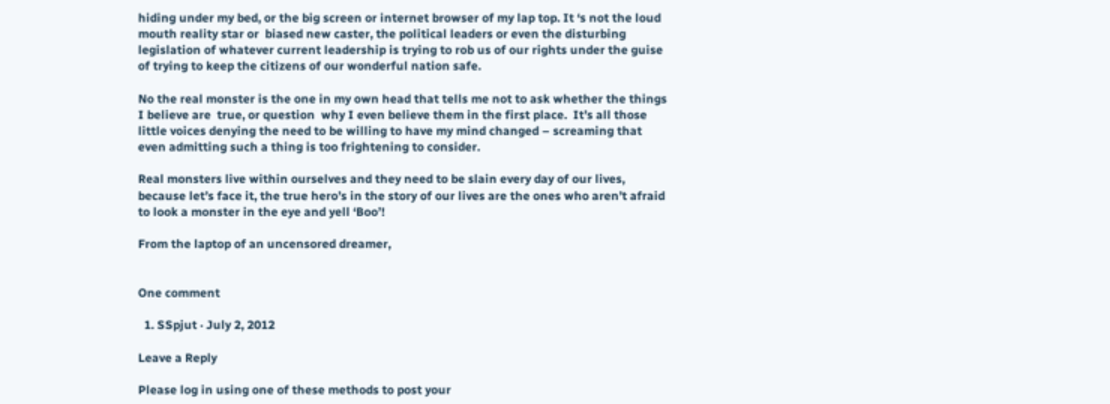hiding under my bed, or the big screen or internet browser of my lap top. It ‘s not the loud mouth reality star or  biased new caster, the political leaders or even the disturbing legislation of whatever current leadership is trying to rob us of our rights under the guise of trying to keep the citizens of our wonderful nation safe.

No the real monster is the one in my own head that tells me not to ask whether the things I believe are  true, or question  why I even believe them in the first place.  It’s all those little voices denying the need to be willing to have my mind changed – screaming that even admitting such a thing is too frightening to consider.

Real monsters live within ourselves and they need to be slain every day of our lives, because let’s face it, the true hero’s in the story of our lives are the ones who aren’t afraid to look a monster in the eye and yell ‘Boo’!

From the laptop of an uncensored dreamer,


One comment

  1. SSpjut · July 2, 2012

Leave a Reply

Please log in using one of these methods to post your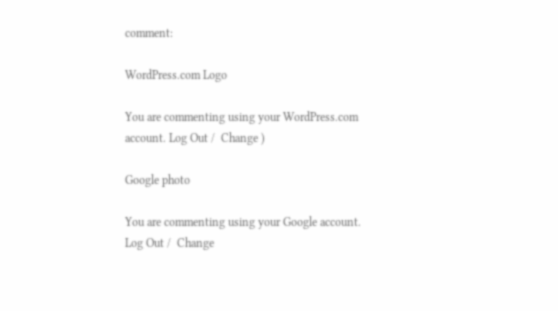comment:

WordPress.com Logo

You are commenting using your WordPress.com account. Log Out /  Change )

Google photo

You are commenting using your Google account. Log Out /  Change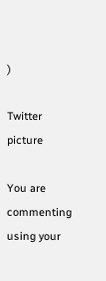)

Twitter picture

You are commenting using your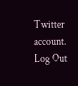Twitter account. Log Out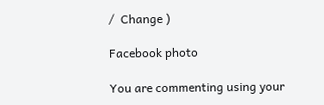/  Change )

Facebook photo

You are commenting using your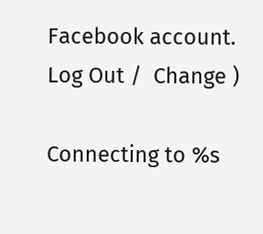Facebook account. Log Out /  Change )

Connecting to %s